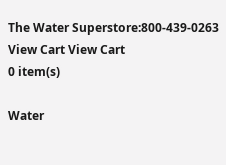The Water Superstore:800-439-0263
View Cart View Cart
0 item(s)

Water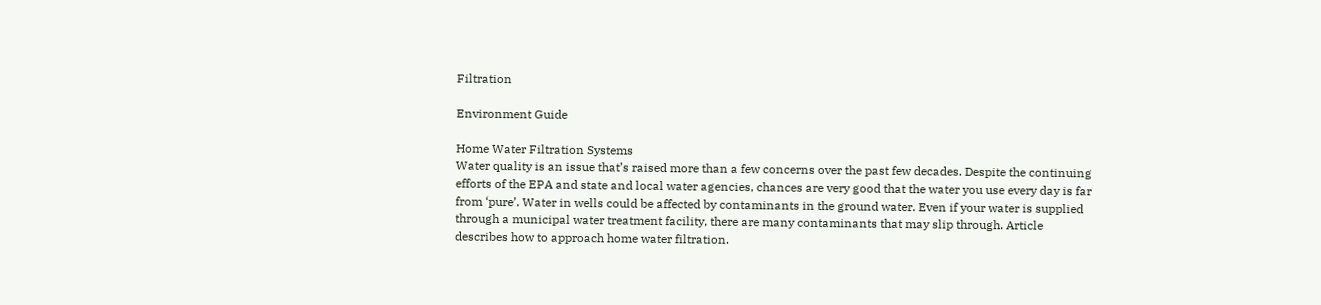Filtration

Environment Guide

Home Water Filtration Systems
Water quality is an issue that’s raised more than a few concerns over the past few decades. Despite the continuing efforts of the EPA and state and local water agencies, chances are very good that the water you use every day is far from ‘pure’. Water in wells could be affected by contaminants in the ground water. Even if your water is supplied through a municipal water treatment facility, there are many contaminants that may slip through. Article describes how to approach home water filtration.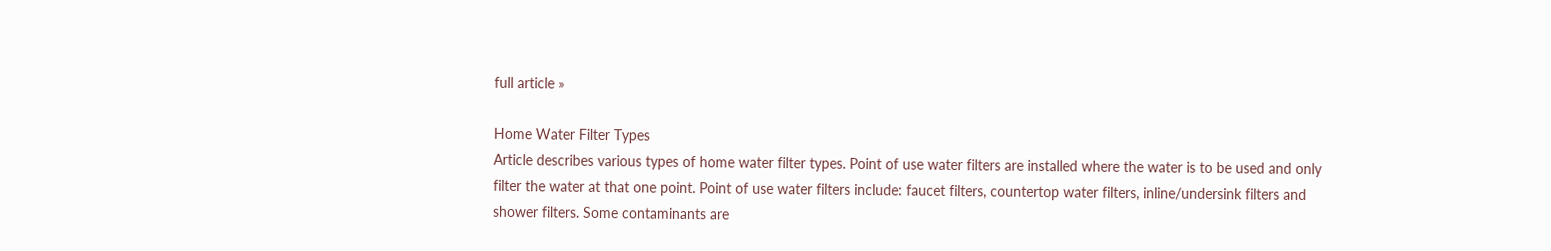full article »

Home Water Filter Types
Article describes various types of home water filter types. Point of use water filters are installed where the water is to be used and only filter the water at that one point. Point of use water filters include: faucet filters, countertop water filters, inline/undersink filters and shower filters. Some contaminants are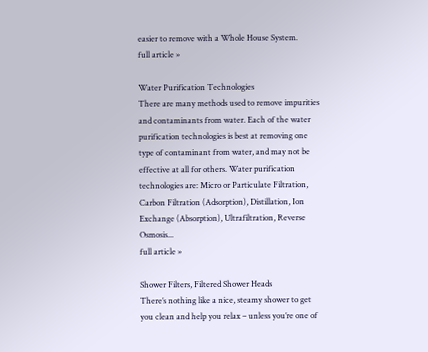easier to remove with a Whole House System.
full article »

Water Purification Technologies
There are many methods used to remove impurities and contaminants from water. Each of the water purification technologies is best at removing one type of contaminant from water, and may not be effective at all for others. Water purification technologies are: Micro or Particulate Filtration, Carbon Filtration (Adsorption), Distillation, Ion Exchange (Absorption), Ultrafiltration, Reverse Osmosis...
full article »

Shower Filters, Filtered Shower Heads
There’s nothing like a nice, steamy shower to get you clean and help you relax – unless you’re one of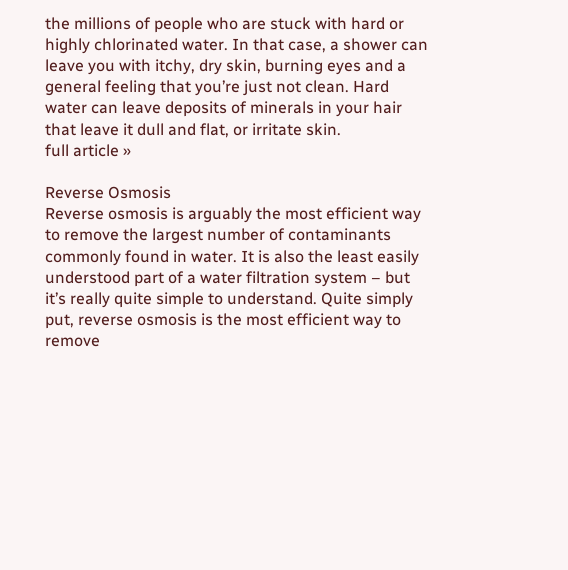the millions of people who are stuck with hard or highly chlorinated water. In that case, a shower can leave you with itchy, dry skin, burning eyes and a general feeling that you’re just not clean. Hard water can leave deposits of minerals in your hair that leave it dull and flat, or irritate skin.
full article »

Reverse Osmosis
Reverse osmosis is arguably the most efficient way to remove the largest number of contaminants commonly found in water. It is also the least easily understood part of a water filtration system – but it’s really quite simple to understand. Quite simply put, reverse osmosis is the most efficient way to remove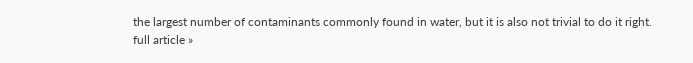the largest number of contaminants commonly found in water, but it is also not trivial to do it right.
full article »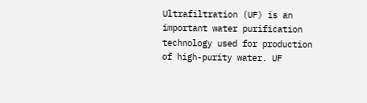Ultrafiltration (UF) is an important water purification technology used for production of high-purity water. UF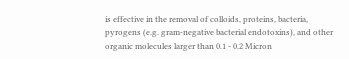is effective in the removal of colloids, proteins, bacteria, pyrogens (e.g. gram-negative bacterial endotoxins), and other organic molecules larger than 0.1 - 0.2 Micron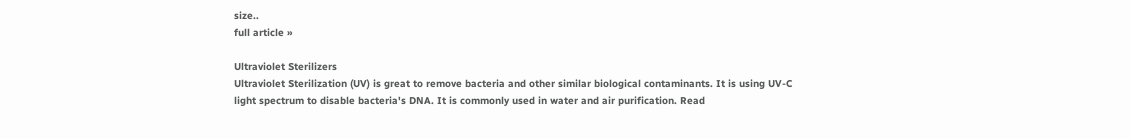size..
full article »

Ultraviolet Sterilizers
Ultraviolet Sterilization (UV) is great to remove bacteria and other similar biological contaminants. It is using UV-C light spectrum to disable bacteria's DNA. It is commonly used in water and air purification. Read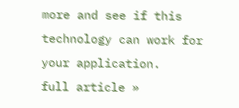more and see if this technology can work for your application.
full article »